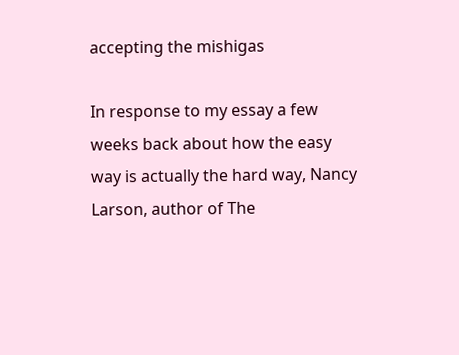accepting the mishigas

In response to my essay a few weeks back about how the easy way is actually the hard way, Nancy Larson, author of The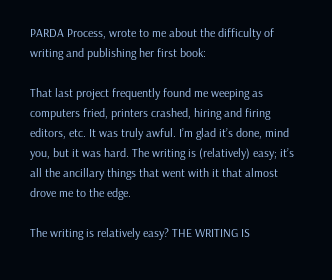PARDA Process, wrote to me about the difficulty of writing and publishing her first book:

That last project frequently found me weeping as computers fried, printers crashed, hiring and firing editors, etc. It was truly awful. I’m glad it’s done, mind you, but it was hard. The writing is (relatively) easy; it’s all the ancillary things that went with it that almost drove me to the edge.

The writing is relatively easy? THE WRITING IS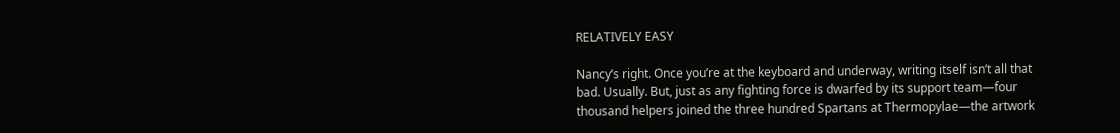RELATIVELY EASY

Nancy’s right. Once you’re at the keyboard and underway, writing itself isn’t all that bad. Usually. But, just as any fighting force is dwarfed by its support team—four thousand helpers joined the three hundred Spartans at Thermopylae—the artwork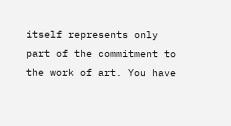itself represents only part of the commitment to the work of art. You have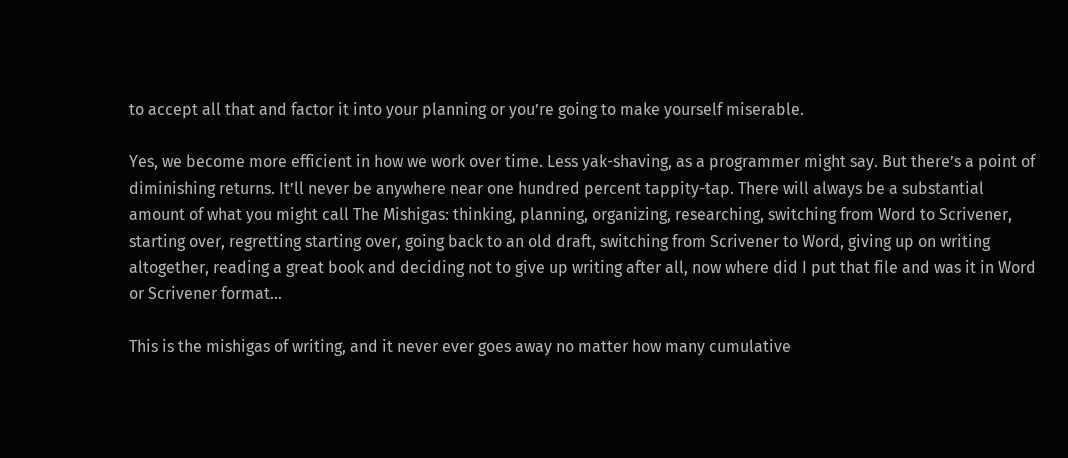to accept all that and factor it into your planning or you’re going to make yourself miserable.

Yes, we become more efficient in how we work over time. Less yak-shaving, as a programmer might say. But there’s a point of diminishing returns. It’ll never be anywhere near one hundred percent tappity-tap. There will always be a substantial amount of what you might call The Mishigas: thinking, planning, organizing, researching, switching from Word to Scrivener, starting over, regretting starting over, going back to an old draft, switching from Scrivener to Word, giving up on writing altogether, reading a great book and deciding not to give up writing after all, now where did I put that file and was it in Word or Scrivener format…

This is the mishigas of writing, and it never ever goes away no matter how many cumulative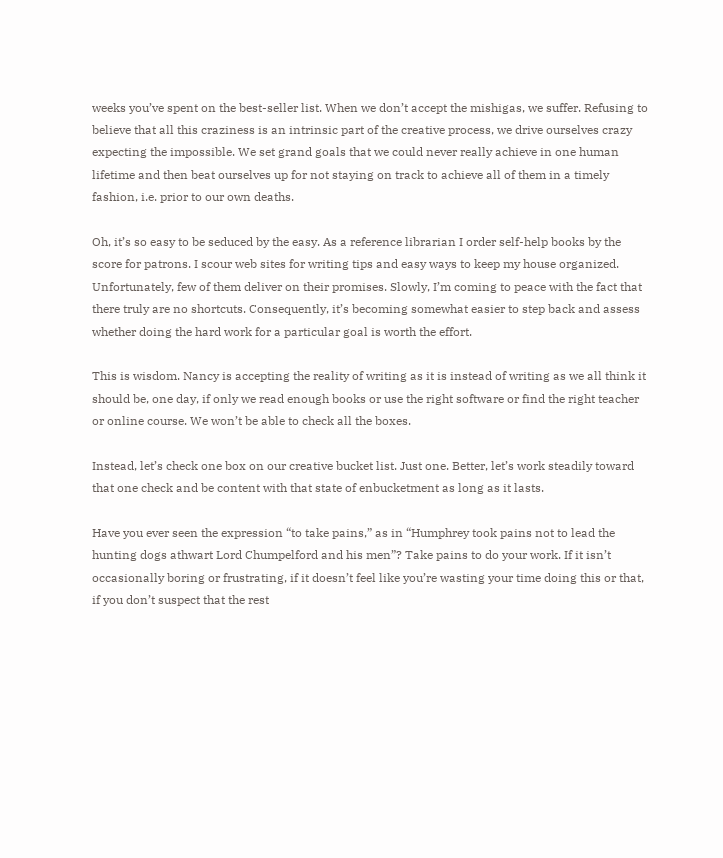weeks you’ve spent on the best-seller list. When we don’t accept the mishigas, we suffer. Refusing to believe that all this craziness is an intrinsic part of the creative process, we drive ourselves crazy expecting the impossible. We set grand goals that we could never really achieve in one human lifetime and then beat ourselves up for not staying on track to achieve all of them in a timely fashion, i.e. prior to our own deaths.

Oh, it’s so easy to be seduced by the easy. As a reference librarian I order self-help books by the score for patrons. I scour web sites for writing tips and easy ways to keep my house organized. Unfortunately, few of them deliver on their promises. Slowly, I’m coming to peace with the fact that there truly are no shortcuts. Consequently, it’s becoming somewhat easier to step back and assess whether doing the hard work for a particular goal is worth the effort.

This is wisdom. Nancy is accepting the reality of writing as it is instead of writing as we all think it should be, one day, if only we read enough books or use the right software or find the right teacher or online course. We won’t be able to check all the boxes.

Instead, let’s check one box on our creative bucket list. Just one. Better, let’s work steadily toward that one check and be content with that state of enbucketment as long as it lasts.

Have you ever seen the expression “to take pains,” as in “Humphrey took pains not to lead the hunting dogs athwart Lord Chumpelford and his men”? Take pains to do your work. If it isn’t occasionally boring or frustrating, if it doesn’t feel like you’re wasting your time doing this or that, if you don’t suspect that the rest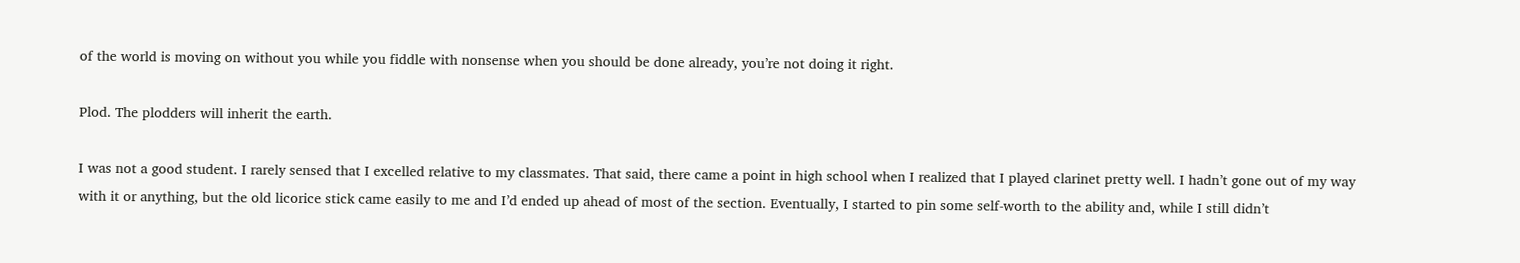of the world is moving on without you while you fiddle with nonsense when you should be done already, you’re not doing it right.

Plod. The plodders will inherit the earth.

I was not a good student. I rarely sensed that I excelled relative to my classmates. That said, there came a point in high school when I realized that I played clarinet pretty well. I hadn’t gone out of my way with it or anything, but the old licorice stick came easily to me and I’d ended up ahead of most of the section. Eventually, I started to pin some self-worth to the ability and, while I still didn’t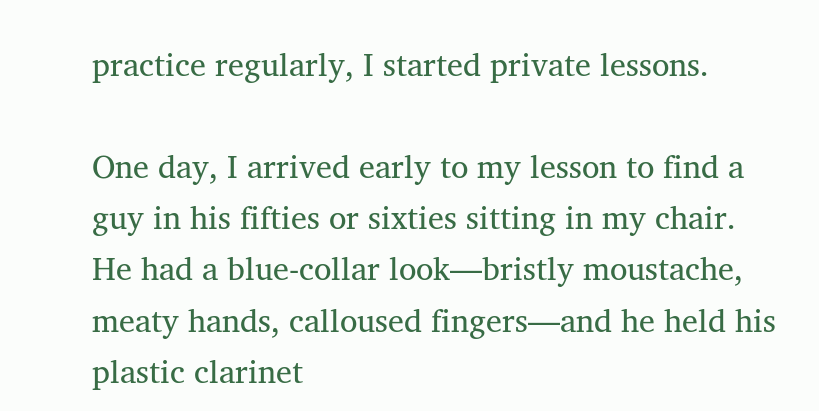practice regularly, I started private lessons.

One day, I arrived early to my lesson to find a guy in his fifties or sixties sitting in my chair. He had a blue-collar look—bristly moustache, meaty hands, calloused fingers—and he held his plastic clarinet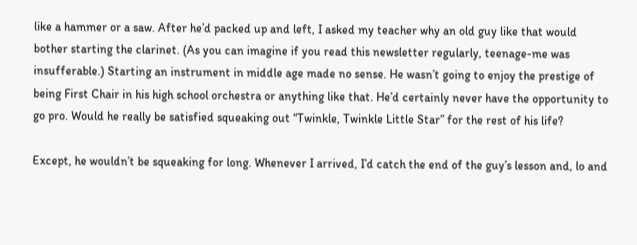like a hammer or a saw. After he’d packed up and left, I asked my teacher why an old guy like that would bother starting the clarinet. (As you can imagine if you read this newsletter regularly, teenage-me was insufferable.) Starting an instrument in middle age made no sense. He wasn’t going to enjoy the prestige of being First Chair in his high school orchestra or anything like that. He’d certainly never have the opportunity to go pro. Would he really be satisfied squeaking out “Twinkle, Twinkle Little Star” for the rest of his life?

Except, he wouldn’t be squeaking for long. Whenever I arrived, I’d catch the end of the guy’s lesson and, lo and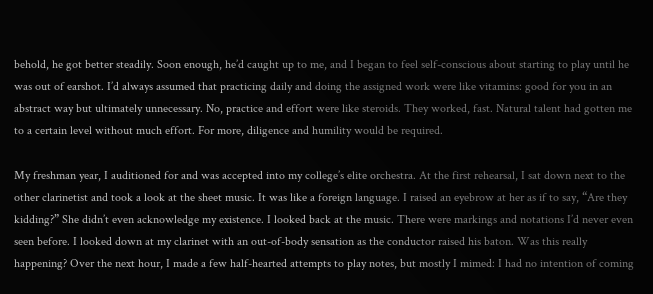behold, he got better steadily. Soon enough, he’d caught up to me, and I began to feel self-conscious about starting to play until he was out of earshot. I’d always assumed that practicing daily and doing the assigned work were like vitamins: good for you in an abstract way but ultimately unnecessary. No, practice and effort were like steroids. They worked, fast. Natural talent had gotten me to a certain level without much effort. For more, diligence and humility would be required.

My freshman year, I auditioned for and was accepted into my college’s elite orchestra. At the first rehearsal, I sat down next to the other clarinetist and took a look at the sheet music. It was like a foreign language. I raised an eyebrow at her as if to say, “Are they kidding?” She didn’t even acknowledge my existence. I looked back at the music. There were markings and notations I’d never even seen before. I looked down at my clarinet with an out-of-body sensation as the conductor raised his baton. Was this really happening? Over the next hour, I made a few half-hearted attempts to play notes, but mostly I mimed: I had no intention of coming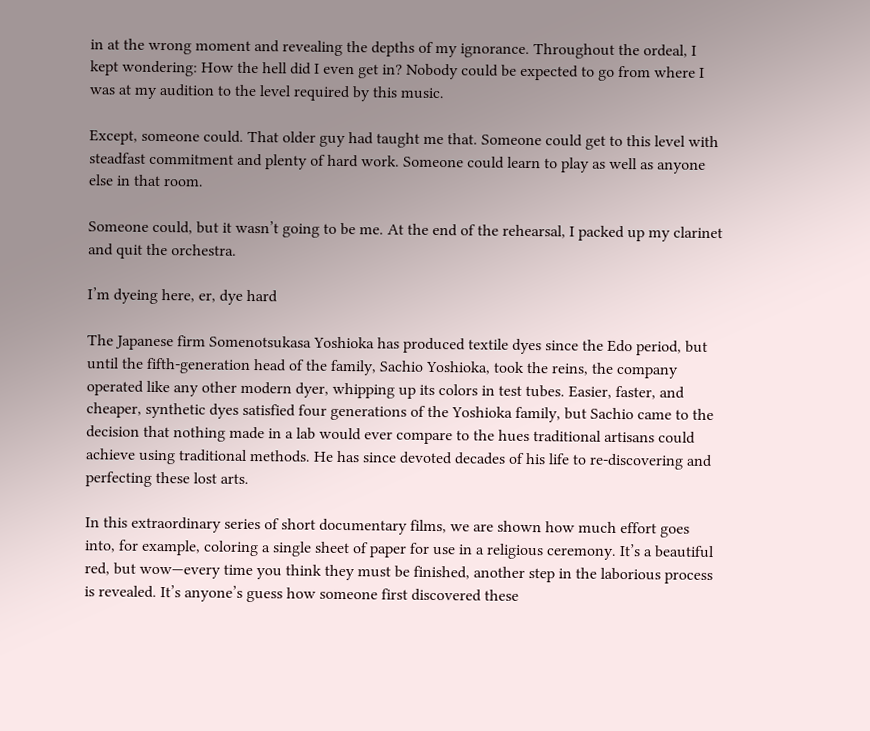in at the wrong moment and revealing the depths of my ignorance. Throughout the ordeal, I kept wondering: How the hell did I even get in? Nobody could be expected to go from where I was at my audition to the level required by this music.

Except, someone could. That older guy had taught me that. Someone could get to this level with steadfast commitment and plenty of hard work. Someone could learn to play as well as anyone else in that room.

Someone could, but it wasn’t going to be me. At the end of the rehearsal, I packed up my clarinet and quit the orchestra.

I’m dyeing here, er, dye hard

The Japanese firm Somenotsukasa Yoshioka has produced textile dyes since the Edo period, but until the fifth-generation head of the family, Sachio Yoshioka, took the reins, the company operated like any other modern dyer, whipping up its colors in test tubes. Easier, faster, and cheaper, synthetic dyes satisfied four generations of the Yoshioka family, but Sachio came to the decision that nothing made in a lab would ever compare to the hues traditional artisans could achieve using traditional methods. He has since devoted decades of his life to re-discovering and perfecting these lost arts.

In this extraordinary series of short documentary films, we are shown how much effort goes into, for example, coloring a single sheet of paper for use in a religious ceremony. It’s a beautiful red, but wow—every time you think they must be finished, another step in the laborious process is revealed. It’s anyone’s guess how someone first discovered these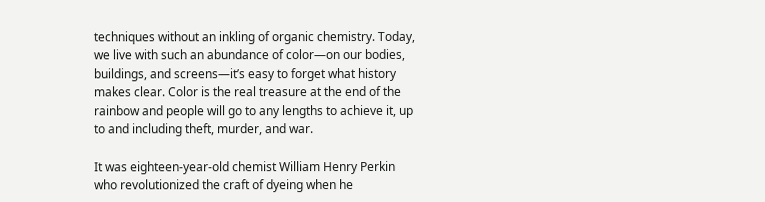techniques without an inkling of organic chemistry. Today, we live with such an abundance of color—on our bodies, buildings, and screens—it’s easy to forget what history makes clear. Color is the real treasure at the end of the rainbow and people will go to any lengths to achieve it, up to and including theft, murder, and war.

It was eighteen-year-old chemist William Henry Perkin who revolutionized the craft of dyeing when he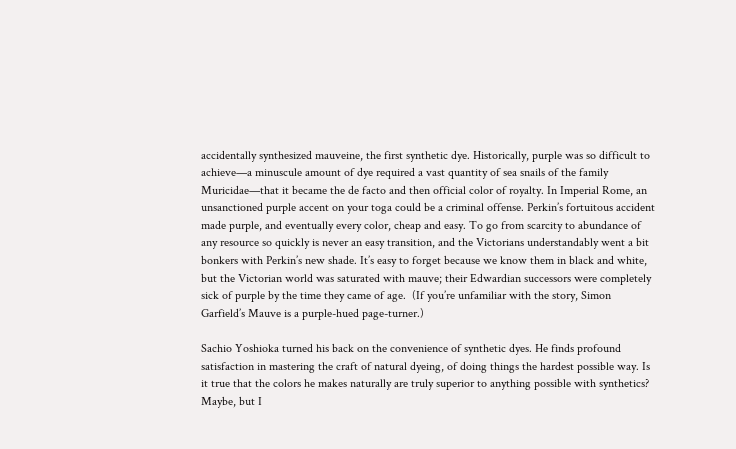accidentally synthesized mauveine, the first synthetic dye. Historically, purple was so difficult to achieve—a minuscule amount of dye required a vast quantity of sea snails of the family Muricidae—that it became the de facto and then official color of royalty. In Imperial Rome, an unsanctioned purple accent on your toga could be a criminal offense. Perkin’s fortuitous accident made purple, and eventually every color, cheap and easy. To go from scarcity to abundance of any resource so quickly is never an easy transition, and the Victorians understandably went a bit bonkers with Perkin’s new shade. It’s easy to forget because we know them in black and white, but the Victorian world was saturated with mauve; their Edwardian successors were completely sick of purple by the time they came of age.  (If you’re unfamiliar with the story, Simon Garfield’s Mauve is a purple-hued page-turner.)

Sachio Yoshioka turned his back on the convenience of synthetic dyes. He finds profound satisfaction in mastering the craft of natural dyeing, of doing things the hardest possible way. Is it true that the colors he makes naturally are truly superior to anything possible with synthetics? Maybe, but I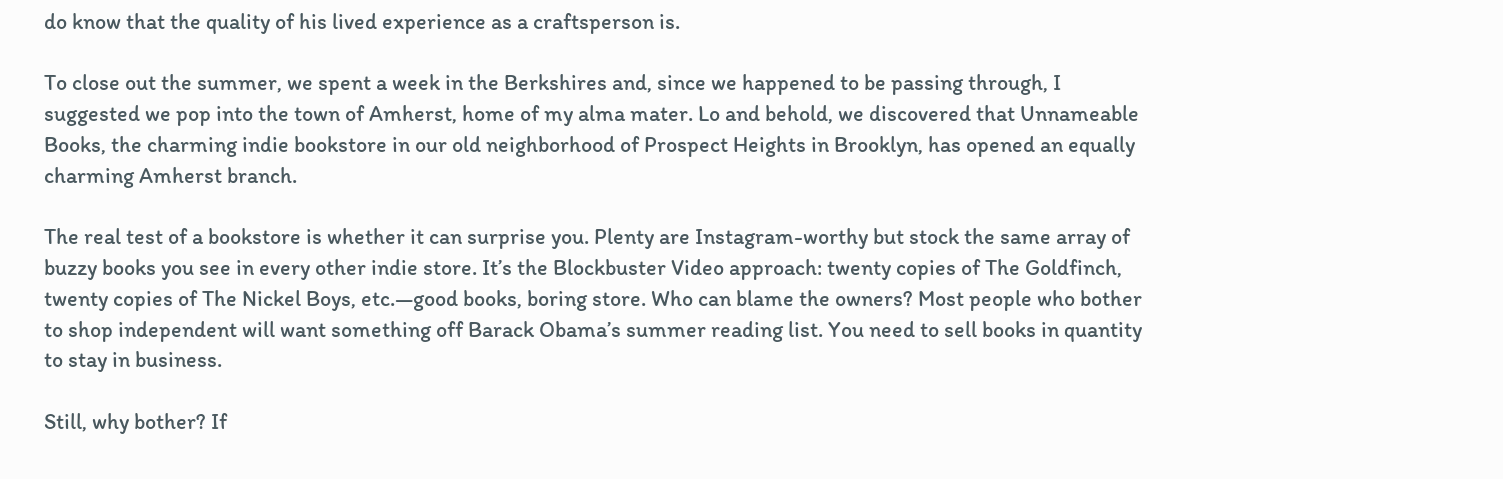do know that the quality of his lived experience as a craftsperson is.

To close out the summer, we spent a week in the Berkshires and, since we happened to be passing through, I suggested we pop into the town of Amherst, home of my alma mater. Lo and behold, we discovered that Unnameable Books, the charming indie bookstore in our old neighborhood of Prospect Heights in Brooklyn, has opened an equally charming Amherst branch.

The real test of a bookstore is whether it can surprise you. Plenty are Instagram-worthy but stock the same array of buzzy books you see in every other indie store. It’s the Blockbuster Video approach: twenty copies of The Goldfinch, twenty copies of The Nickel Boys, etc.—good books, boring store. Who can blame the owners? Most people who bother to shop independent will want something off Barack Obama’s summer reading list. You need to sell books in quantity to stay in business.

Still, why bother? If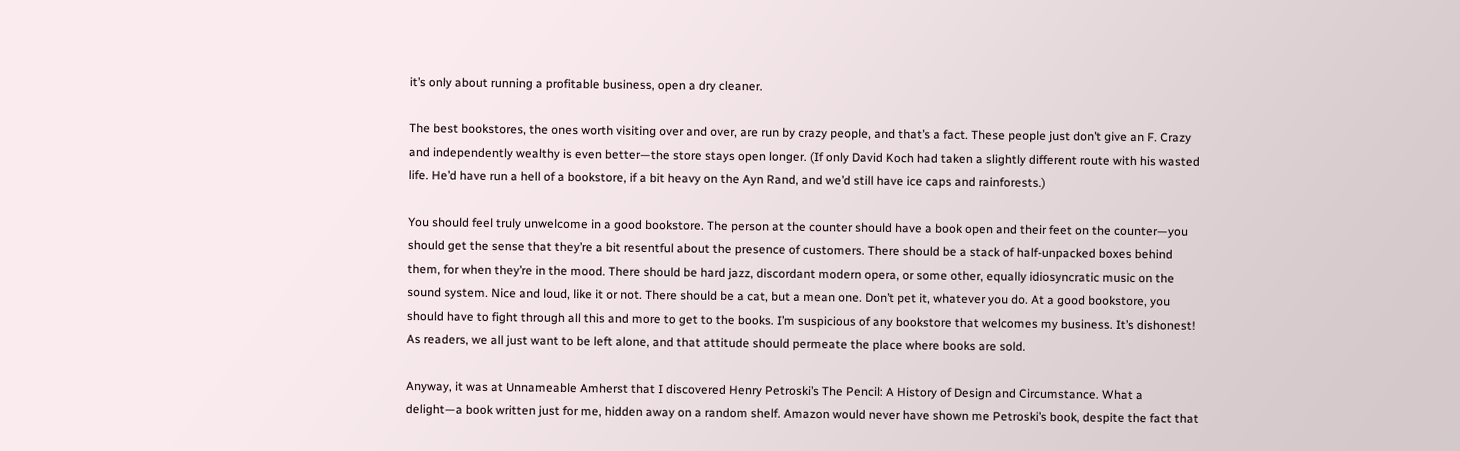it’s only about running a profitable business, open a dry cleaner.

The best bookstores, the ones worth visiting over and over, are run by crazy people, and that’s a fact. These people just don’t give an F. Crazy and independently wealthy is even better—the store stays open longer. (If only David Koch had taken a slightly different route with his wasted life. He’d have run a hell of a bookstore, if a bit heavy on the Ayn Rand, and we’d still have ice caps and rainforests.)

You should feel truly unwelcome in a good bookstore. The person at the counter should have a book open and their feet on the counter—you should get the sense that they’re a bit resentful about the presence of customers. There should be a stack of half-unpacked boxes behind them, for when they’re in the mood. There should be hard jazz, discordant modern opera, or some other, equally idiosyncratic music on the sound system. Nice and loud, like it or not. There should be a cat, but a mean one. Don’t pet it, whatever you do. At a good bookstore, you should have to fight through all this and more to get to the books. I’m suspicious of any bookstore that welcomes my business. It’s dishonest! As readers, we all just want to be left alone, and that attitude should permeate the place where books are sold.

Anyway, it was at Unnameable Amherst that I discovered Henry Petroski’s The Pencil: A History of Design and Circumstance. What a delight—a book written just for me, hidden away on a random shelf. Amazon would never have shown me Petroski’s book, despite the fact that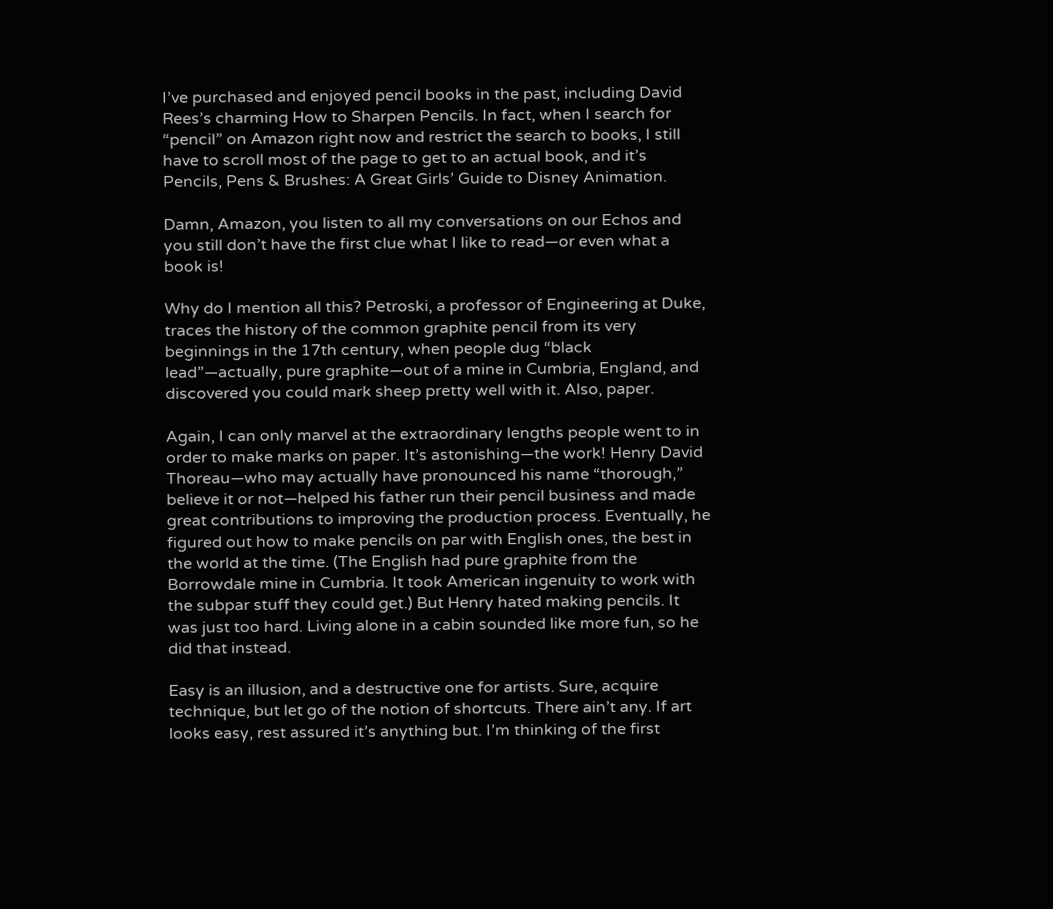I’ve purchased and enjoyed pencil books in the past, including David Rees’s charming How to Sharpen Pencils. In fact, when I search for “pencil” on Amazon right now and restrict the search to books, I still have to scroll most of the page to get to an actual book, and it’s Pencils, Pens & Brushes: A Great Girls’ Guide to Disney Animation.

Damn, Amazon, you listen to all my conversations on our Echos and you still don’t have the first clue what I like to read—or even what a book is!

Why do I mention all this? Petroski, a professor of Engineering at Duke, traces the history of the common graphite pencil from its very beginnings in the 17th century, when people dug “black lead”—actually, pure graphite—out of a mine in Cumbria, England, and discovered you could mark sheep pretty well with it. Also, paper.

Again, I can only marvel at the extraordinary lengths people went to in order to make marks on paper. It’s astonishing—the work! Henry David Thoreau—who may actually have pronounced his name “thorough,” believe it or not—helped his father run their pencil business and made great contributions to improving the production process. Eventually, he figured out how to make pencils on par with English ones, the best in the world at the time. (The English had pure graphite from the Borrowdale mine in Cumbria. It took American ingenuity to work with the subpar stuff they could get.) But Henry hated making pencils. It was just too hard. Living alone in a cabin sounded like more fun, so he did that instead.

Easy is an illusion, and a destructive one for artists. Sure, acquire technique, but let go of the notion of shortcuts. There ain’t any. If art looks easy, rest assured it’s anything but. I’m thinking of the first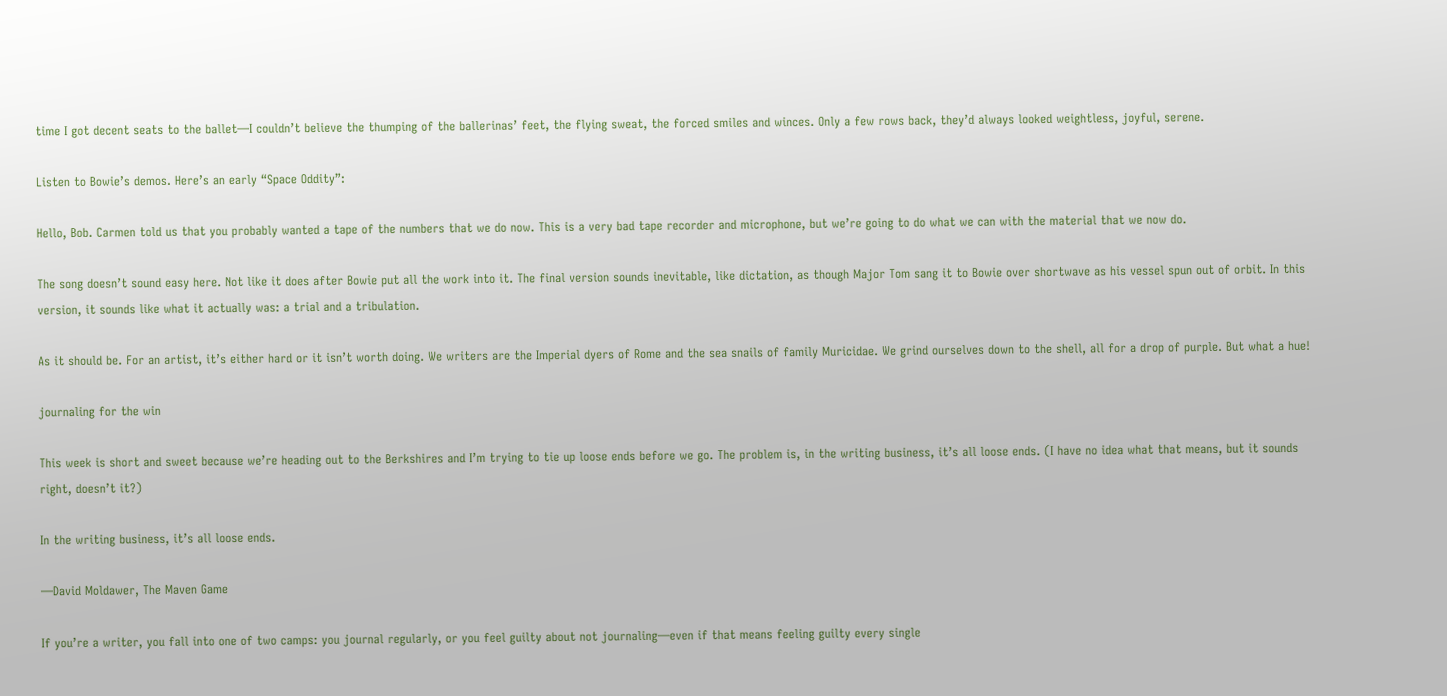time I got decent seats to the ballet—I couldn’t believe the thumping of the ballerinas’ feet, the flying sweat, the forced smiles and winces. Only a few rows back, they’d always looked weightless, joyful, serene.

Listen to Bowie’s demos. Here’s an early “Space Oddity”:

Hello, Bob. Carmen told us that you probably wanted a tape of the numbers that we do now. This is a very bad tape recorder and microphone, but we’re going to do what we can with the material that we now do.

The song doesn’t sound easy here. Not like it does after Bowie put all the work into it. The final version sounds inevitable, like dictation, as though Major Tom sang it to Bowie over shortwave as his vessel spun out of orbit. In this version, it sounds like what it actually was: a trial and a tribulation.

As it should be. For an artist, it’s either hard or it isn’t worth doing. We writers are the Imperial dyers of Rome and the sea snails of family Muricidae. We grind ourselves down to the shell, all for a drop of purple. But what a hue!

journaling for the win

This week is short and sweet because we’re heading out to the Berkshires and I’m trying to tie up loose ends before we go. The problem is, in the writing business, it’s all loose ends. (I have no idea what that means, but it sounds right, doesn’t it?)

In the writing business, it’s all loose ends.

—David Moldawer, The Maven Game

If you’re a writer, you fall into one of two camps: you journal regularly, or you feel guilty about not journaling—even if that means feeling guilty every single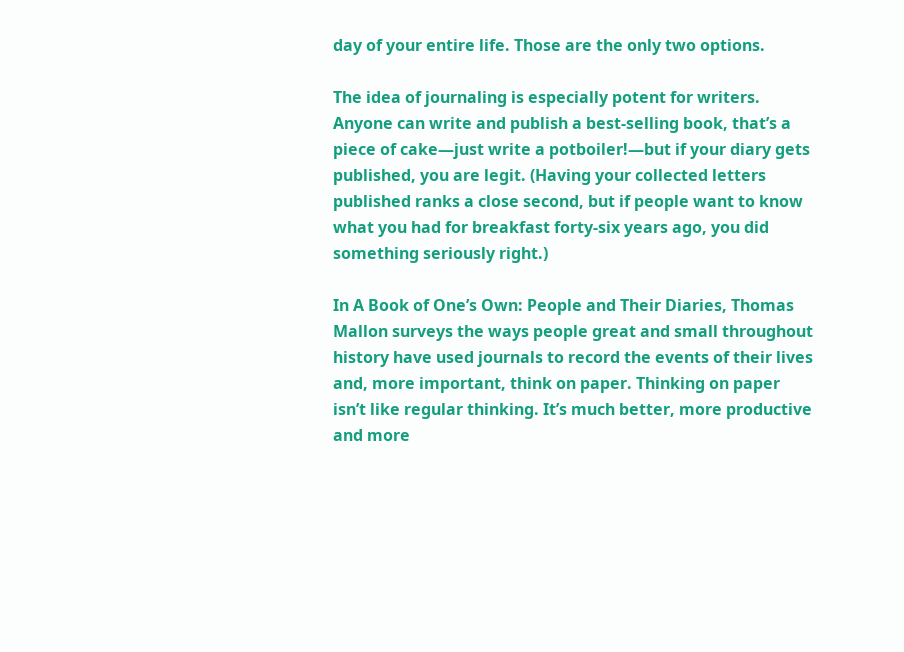day of your entire life. Those are the only two options.

The idea of journaling is especially potent for writers. Anyone can write and publish a best-selling book, that’s a piece of cake—just write a potboiler!—but if your diary gets published, you are legit. (Having your collected letters published ranks a close second, but if people want to know what you had for breakfast forty-six years ago, you did something seriously right.)

In A Book of One’s Own: People and Their Diaries, Thomas Mallon surveys the ways people great and small throughout history have used journals to record the events of their lives and, more important, think on paper. Thinking on paper isn’t like regular thinking. It’s much better, more productive and more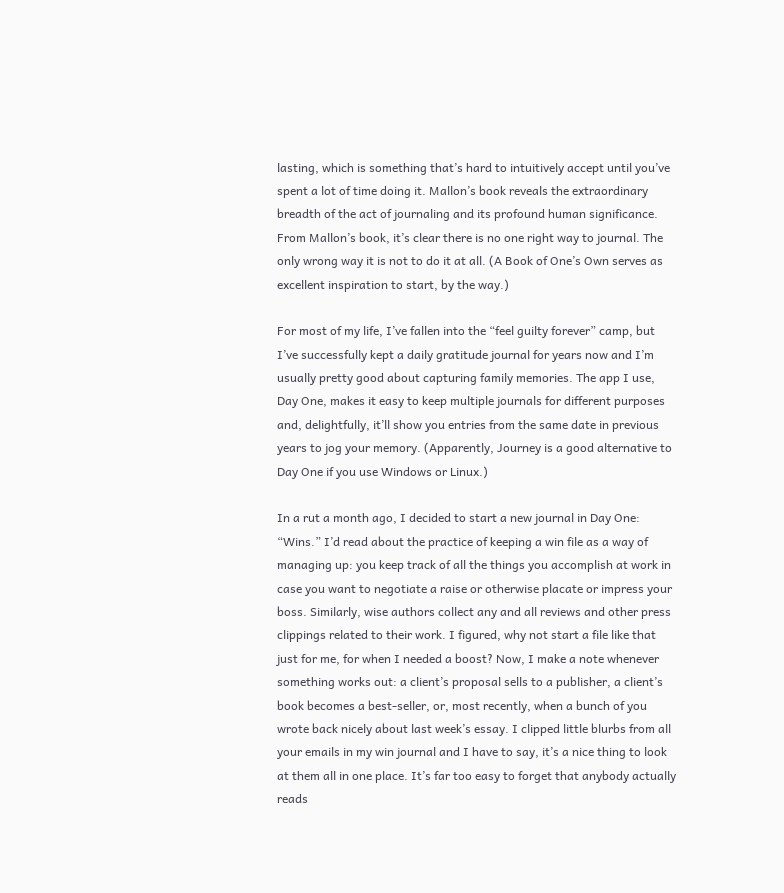lasting, which is something that’s hard to intuitively accept until you’ve spent a lot of time doing it. Mallon’s book reveals the extraordinary breadth of the act of journaling and its profound human significance. From Mallon’s book, it’s clear there is no one right way to journal. The only wrong way it is not to do it at all. (A Book of One’s Own serves as excellent inspiration to start, by the way.)

For most of my life, I’ve fallen into the “feel guilty forever” camp, but I’ve successfully kept a daily gratitude journal for years now and I’m usually pretty good about capturing family memories. The app I use, Day One, makes it easy to keep multiple journals for different purposes and, delightfully, it’ll show you entries from the same date in previous years to jog your memory. (Apparently, Journey is a good alternative to Day One if you use Windows or Linux.)

In a rut a month ago, I decided to start a new journal in Day One: “Wins.” I’d read about the practice of keeping a win file as a way of managing up: you keep track of all the things you accomplish at work in case you want to negotiate a raise or otherwise placate or impress your boss. Similarly, wise authors collect any and all reviews and other press clippings related to their work. I figured, why not start a file like that just for me, for when I needed a boost? Now, I make a note whenever something works out: a client’s proposal sells to a publisher, a client’s book becomes a best-seller, or, most recently, when a bunch of you wrote back nicely about last week’s essay. I clipped little blurbs from all your emails in my win journal and I have to say, it’s a nice thing to look at them all in one place. It’s far too easy to forget that anybody actually reads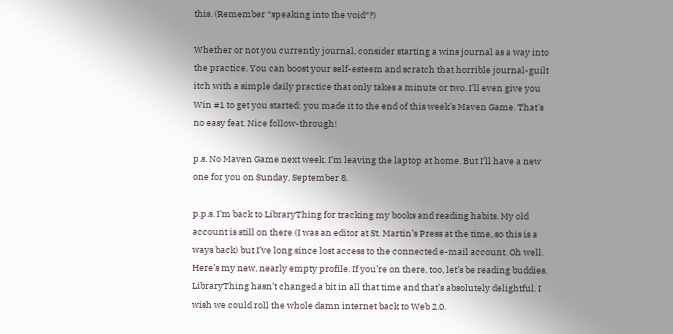this. (Remember “speaking into the void“?)

Whether or not you currently journal, consider starting a wins journal as a way into the practice. You can boost your self-esteem and scratch that horrible journal-guilt itch with a simple daily practice that only takes a minute or two. I’ll even give you Win #1 to get you started: you made it to the end of this week’s Maven Game. That’s no easy feat. Nice follow-through!

p.s. No Maven Game next week. I’m leaving the laptop at home. But I’ll have a new one for you on Sunday, September 8.

p.p.s. I’m back to LibraryThing for tracking my books and reading habits. My old account is still on there (I was an editor at St. Martin’s Press at the time, so this is a ways back) but I’ve long since lost access to the connected e-mail account. Oh well. Here’s my new, nearly empty profile. If you’re on there, too, let’s be reading buddies. LibraryThing hasn’t changed a bit in all that time and that’s absolutely delightful. I wish we could roll the whole damn internet back to Web 2.0.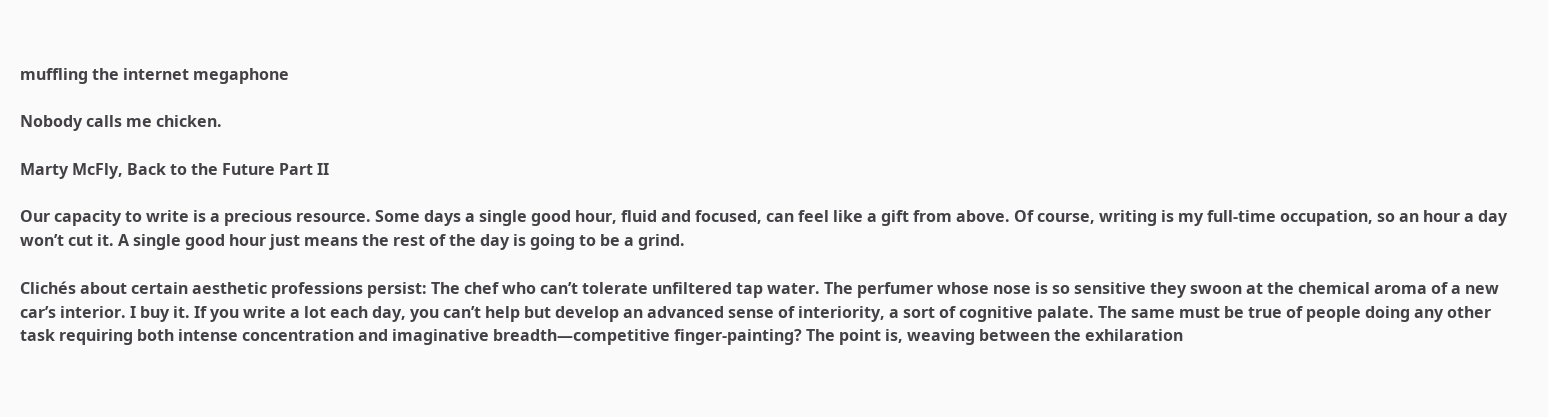muffling the internet megaphone

Nobody calls me chicken.

Marty McFly, Back to the Future Part II

Our capacity to write is a precious resource. Some days a single good hour, fluid and focused, can feel like a gift from above. Of course, writing is my full-time occupation, so an hour a day won’t cut it. A single good hour just means the rest of the day is going to be a grind.

Clichés about certain aesthetic professions persist: The chef who can’t tolerate unfiltered tap water. The perfumer whose nose is so sensitive they swoon at the chemical aroma of a new car’s interior. I buy it. If you write a lot each day, you can’t help but develop an advanced sense of interiority, a sort of cognitive palate. The same must be true of people doing any other task requiring both intense concentration and imaginative breadth—competitive finger-painting? The point is, weaving between the exhilaration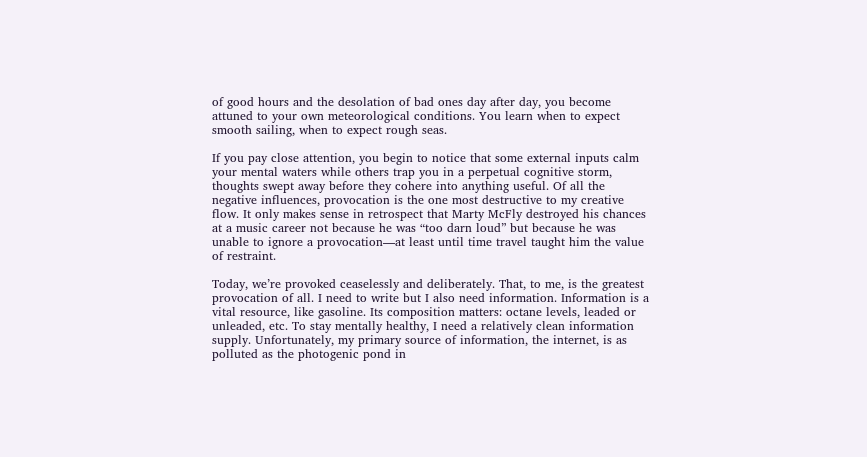of good hours and the desolation of bad ones day after day, you become attuned to your own meteorological conditions. You learn when to expect smooth sailing, when to expect rough seas.

If you pay close attention, you begin to notice that some external inputs calm your mental waters while others trap you in a perpetual cognitive storm, thoughts swept away before they cohere into anything useful. Of all the negative influences, provocation is the one most destructive to my creative flow. It only makes sense in retrospect that Marty McFly destroyed his chances at a music career not because he was “too darn loud” but because he was unable to ignore a provocation—at least until time travel taught him the value of restraint.

Today, we’re provoked ceaselessly and deliberately. That, to me, is the greatest provocation of all. I need to write but I also need information. Information is a vital resource, like gasoline. Its composition matters: octane levels, leaded or unleaded, etc. To stay mentally healthy, I need a relatively clean information supply. Unfortunately, my primary source of information, the internet, is as polluted as the photogenic pond in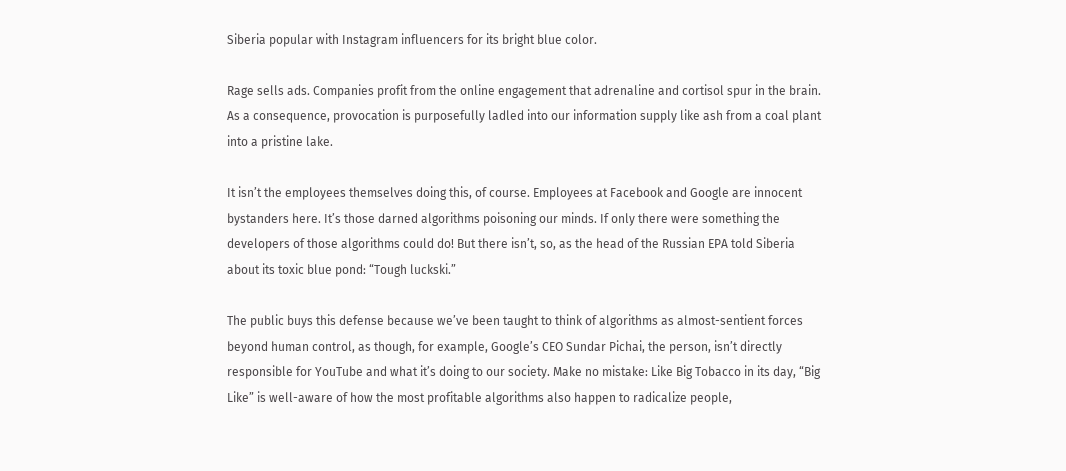Siberia popular with Instagram influencers for its bright blue color.

Rage sells ads. Companies profit from the online engagement that adrenaline and cortisol spur in the brain. As a consequence, provocation is purposefully ladled into our information supply like ash from a coal plant into a pristine lake.

It isn’t the employees themselves doing this, of course. Employees at Facebook and Google are innocent bystanders here. It’s those darned algorithms poisoning our minds. If only there were something the developers of those algorithms could do! But there isn’t, so, as the head of the Russian EPA told Siberia about its toxic blue pond: “Tough luckski.”

The public buys this defense because we’ve been taught to think of algorithms as almost-sentient forces beyond human control, as though, for example, Google’s CEO Sundar Pichai, the person, isn’t directly responsible for YouTube and what it’s doing to our society. Make no mistake: Like Big Tobacco in its day, “Big Like” is well-aware of how the most profitable algorithms also happen to radicalize people,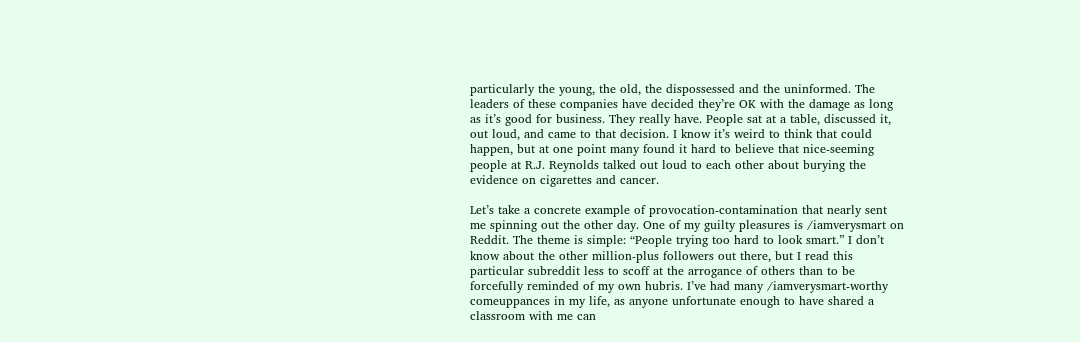particularly the young, the old, the dispossessed and the uninformed. The leaders of these companies have decided they’re OK with the damage as long as it’s good for business. They really have. People sat at a table, discussed it, out loud, and came to that decision. I know it’s weird to think that could happen, but at one point many found it hard to believe that nice-seeming people at R.J. Reynolds talked out loud to each other about burying the evidence on cigarettes and cancer.

Let’s take a concrete example of provocation-contamination that nearly sent me spinning out the other day. One of my guilty pleasures is /iamverysmart on Reddit. The theme is simple: “People trying too hard to look smart.” I don’t know about the other million-plus followers out there, but I read this particular subreddit less to scoff at the arrogance of others than to be forcefully reminded of my own hubris. I’ve had many /iamverysmart-worthy comeuppances in my life, as anyone unfortunate enough to have shared a classroom with me can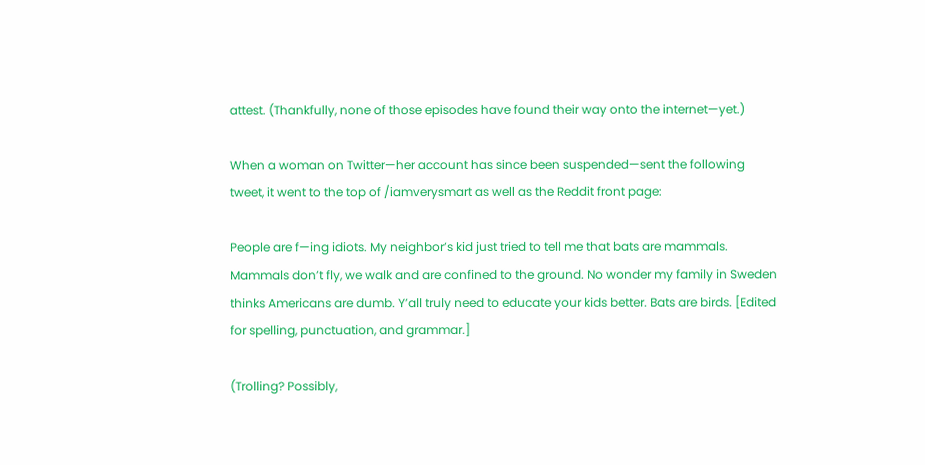attest. (Thankfully, none of those episodes have found their way onto the internet—yet.)

When a woman on Twitter—her account has since been suspended—sent the following tweet, it went to the top of /iamverysmart as well as the Reddit front page:

People are f—ing idiots. My neighbor’s kid just tried to tell me that bats are mammals. Mammals don’t fly, we walk and are confined to the ground. No wonder my family in Sweden thinks Americans are dumb. Y’all truly need to educate your kids better. Bats are birds. [Edited for spelling, punctuation, and grammar.]

(Trolling? Possibly,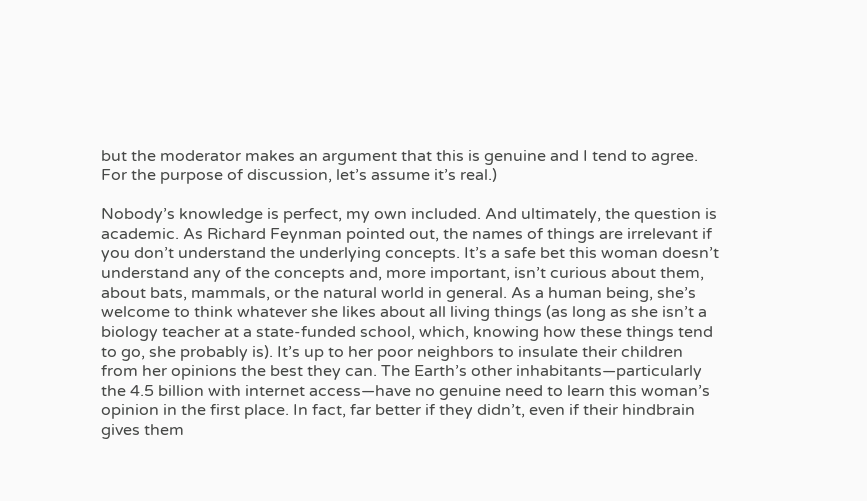but the moderator makes an argument that this is genuine and I tend to agree. For the purpose of discussion, let’s assume it’s real.)

Nobody’s knowledge is perfect, my own included. And ultimately, the question is academic. As Richard Feynman pointed out, the names of things are irrelevant if you don’t understand the underlying concepts. It’s a safe bet this woman doesn’t understand any of the concepts and, more important, isn’t curious about them, about bats, mammals, or the natural world in general. As a human being, she’s welcome to think whatever she likes about all living things (as long as she isn’t a biology teacher at a state-funded school, which, knowing how these things tend to go, she probably is). It’s up to her poor neighbors to insulate their children from her opinions the best they can. The Earth’s other inhabitants—particularly the 4.5 billion with internet access—have no genuine need to learn this woman’s opinion in the first place. In fact, far better if they didn’t, even if their hindbrain gives them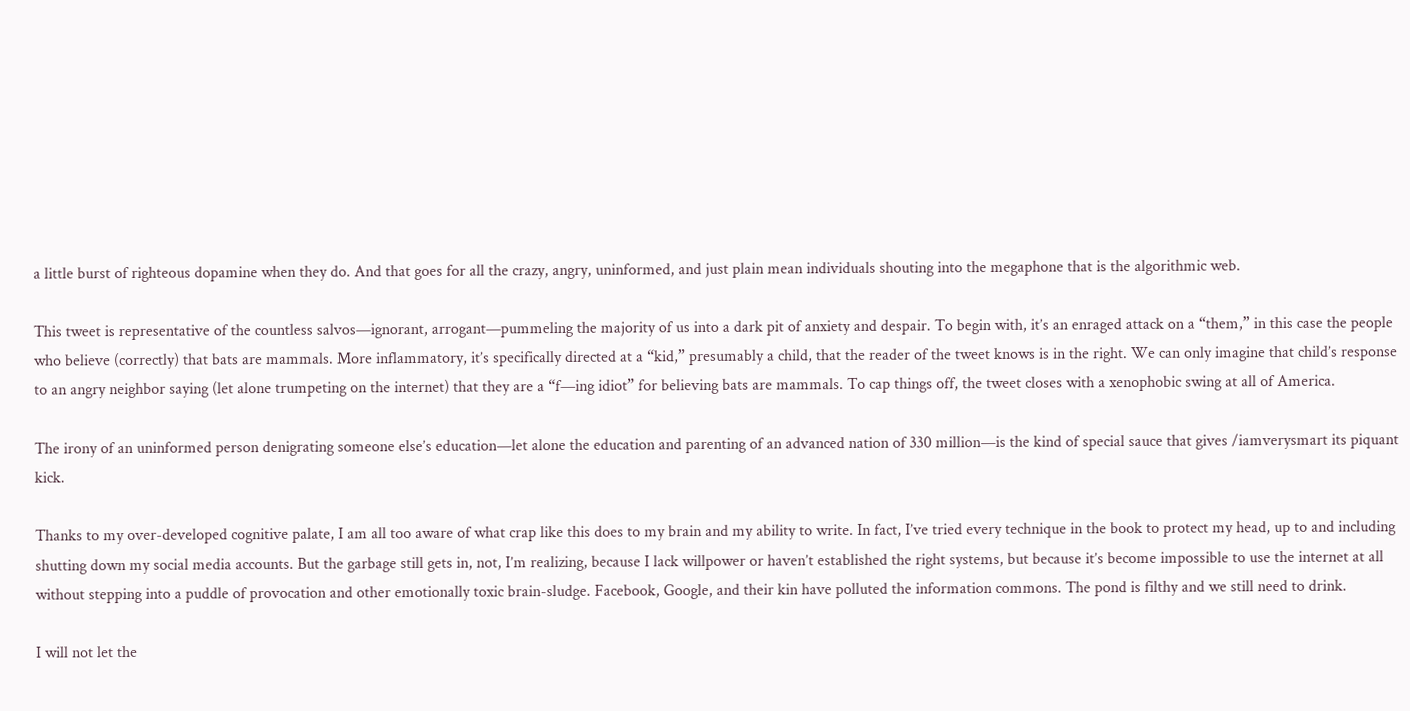a little burst of righteous dopamine when they do. And that goes for all the crazy, angry, uninformed, and just plain mean individuals shouting into the megaphone that is the algorithmic web.

This tweet is representative of the countless salvos—ignorant, arrogant—pummeling the majority of us into a dark pit of anxiety and despair. To begin with, it’s an enraged attack on a “them,” in this case the people who believe (correctly) that bats are mammals. More inflammatory, it’s specifically directed at a “kid,” presumably a child, that the reader of the tweet knows is in the right. We can only imagine that child’s response to an angry neighbor saying (let alone trumpeting on the internet) that they are a “f—ing idiot” for believing bats are mammals. To cap things off, the tweet closes with a xenophobic swing at all of America.

The irony of an uninformed person denigrating someone else’s education—let alone the education and parenting of an advanced nation of 330 million—is the kind of special sauce that gives /iamverysmart its piquant kick.

Thanks to my over-developed cognitive palate, I am all too aware of what crap like this does to my brain and my ability to write. In fact, I’ve tried every technique in the book to protect my head, up to and including shutting down my social media accounts. But the garbage still gets in, not, I’m realizing, because I lack willpower or haven’t established the right systems, but because it’s become impossible to use the internet at all without stepping into a puddle of provocation and other emotionally toxic brain-sludge. Facebook, Google, and their kin have polluted the information commons. The pond is filthy and we still need to drink.

I will not let the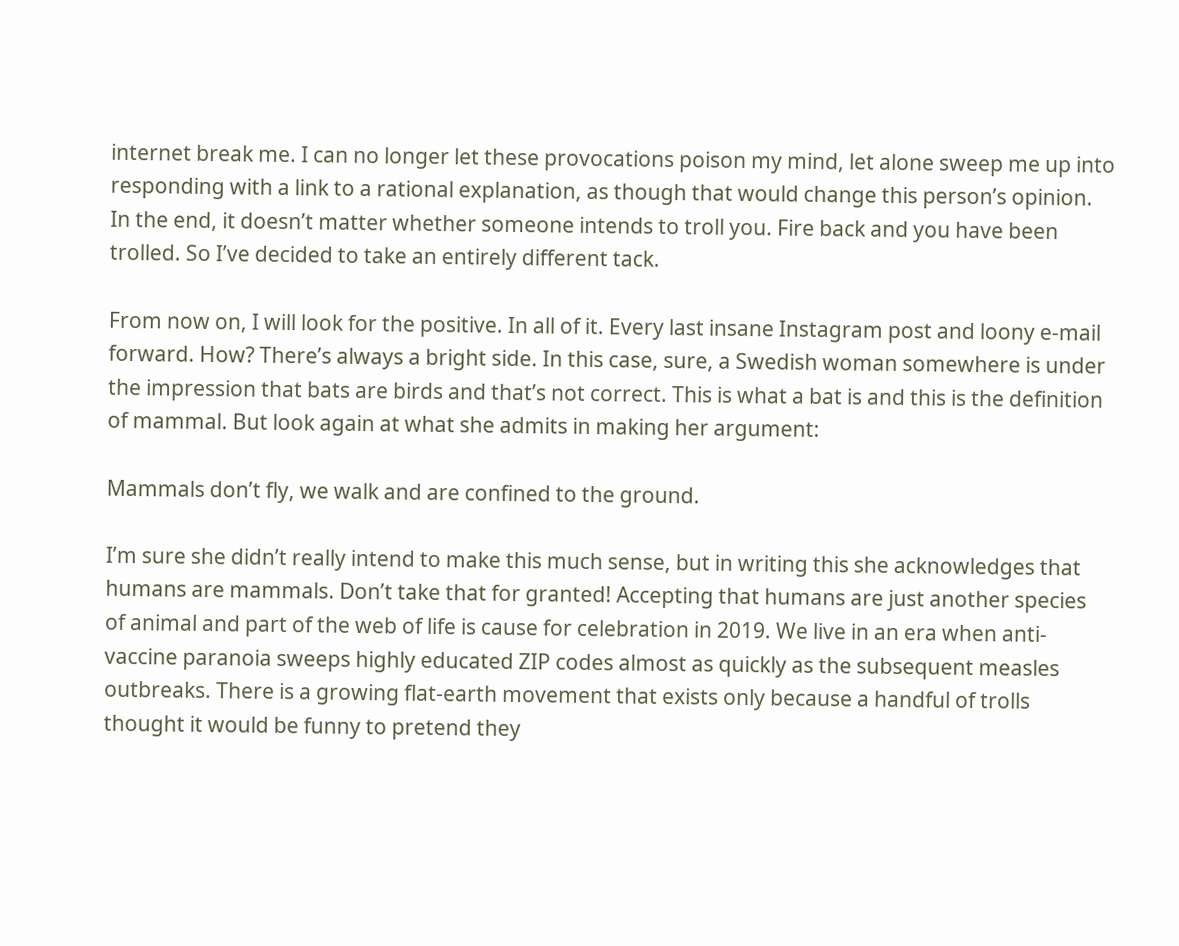internet break me. I can no longer let these provocations poison my mind, let alone sweep me up into responding with a link to a rational explanation, as though that would change this person’s opinion. In the end, it doesn’t matter whether someone intends to troll you. Fire back and you have been trolled. So I’ve decided to take an entirely different tack.

From now on, I will look for the positive. In all of it. Every last insane Instagram post and loony e-mail forward. How? There’s always a bright side. In this case, sure, a Swedish woman somewhere is under the impression that bats are birds and that’s not correct. This is what a bat is and this is the definition of mammal. But look again at what she admits in making her argument:

Mammals don’t fly, we walk and are confined to the ground.

I’m sure she didn’t really intend to make this much sense, but in writing this she acknowledges that humans are mammals. Don’t take that for granted! Accepting that humans are just another species of animal and part of the web of life is cause for celebration in 2019. We live in an era when anti-vaccine paranoia sweeps highly educated ZIP codes almost as quickly as the subsequent measles outbreaks. There is a growing flat-earth movement that exists only because a handful of trolls thought it would be funny to pretend they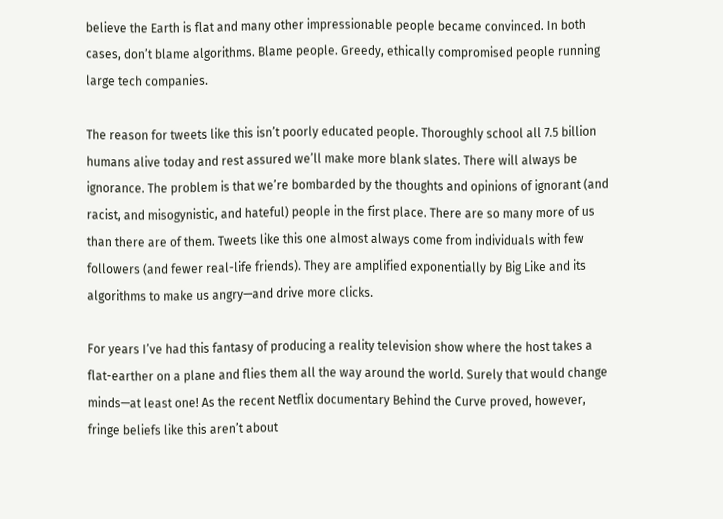believe the Earth is flat and many other impressionable people became convinced. In both cases, don’t blame algorithms. Blame people. Greedy, ethically compromised people running large tech companies.

The reason for tweets like this isn’t poorly educated people. Thoroughly school all 7.5 billion humans alive today and rest assured we’ll make more blank slates. There will always be ignorance. The problem is that we’re bombarded by the thoughts and opinions of ignorant (and racist, and misogynistic, and hateful) people in the first place. There are so many more of us than there are of them. Tweets like this one almost always come from individuals with few followers (and fewer real-life friends). They are amplified exponentially by Big Like and its algorithms to make us angry—and drive more clicks.

For years I’ve had this fantasy of producing a reality television show where the host takes a flat-earther on a plane and flies them all the way around the world. Surely that would change minds—at least one! As the recent Netflix documentary Behind the Curve proved, however, fringe beliefs like this aren’t about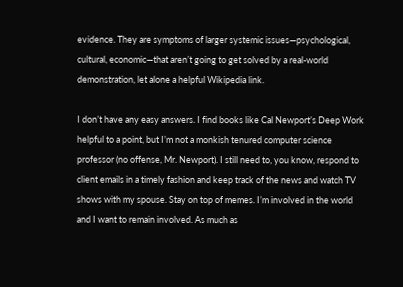evidence. They are symptoms of larger systemic issues—psychological, cultural, economic—that aren’t going to get solved by a real-world demonstration, let alone a helpful Wikipedia link.

I don’t have any easy answers. I find books like Cal Newport’s Deep Work helpful to a point, but I’m not a monkish tenured computer science professor (no offense, Mr. Newport). I still need to, you know, respond to client emails in a timely fashion and keep track of the news and watch TV shows with my spouse. Stay on top of memes. I’m involved in the world and I want to remain involved. As much as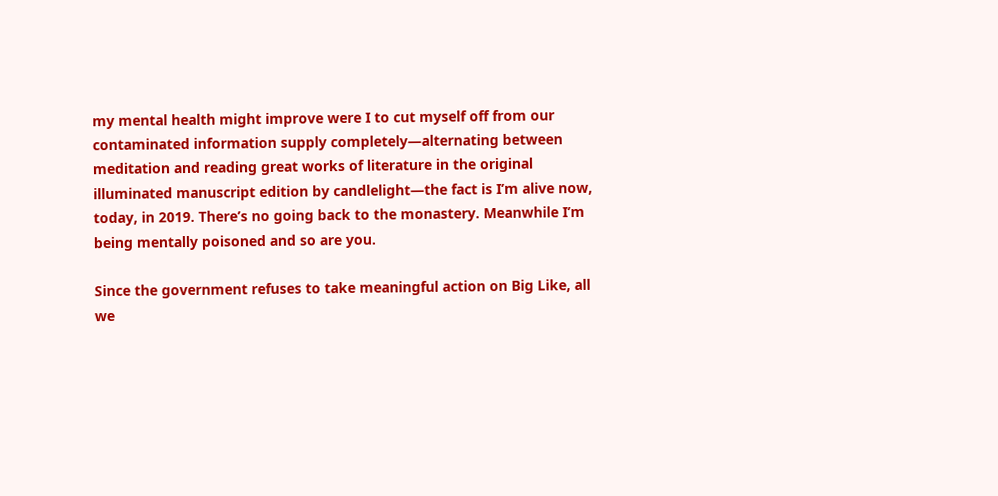my mental health might improve were I to cut myself off from our contaminated information supply completely—alternating between meditation and reading great works of literature in the original illuminated manuscript edition by candlelight—the fact is I’m alive now, today, in 2019. There’s no going back to the monastery. Meanwhile I’m being mentally poisoned and so are you.

Since the government refuses to take meaningful action on Big Like, all we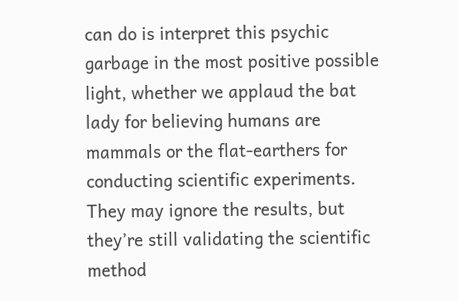can do is interpret this psychic garbage in the most positive possible light, whether we applaud the bat lady for believing humans are mammals or the flat-earthers for conducting scientific experiments. They may ignore the results, but they’re still validating the scientific method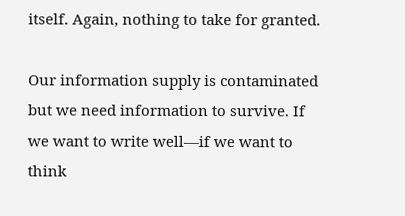itself. Again, nothing to take for granted.

Our information supply is contaminated but we need information to survive. If we want to write well—if we want to think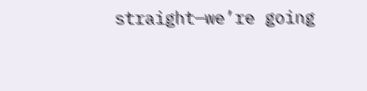straight—we’re going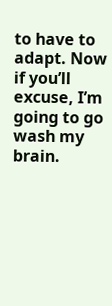to have to adapt. Now if you’ll excuse, I’m going to go wash my brain.